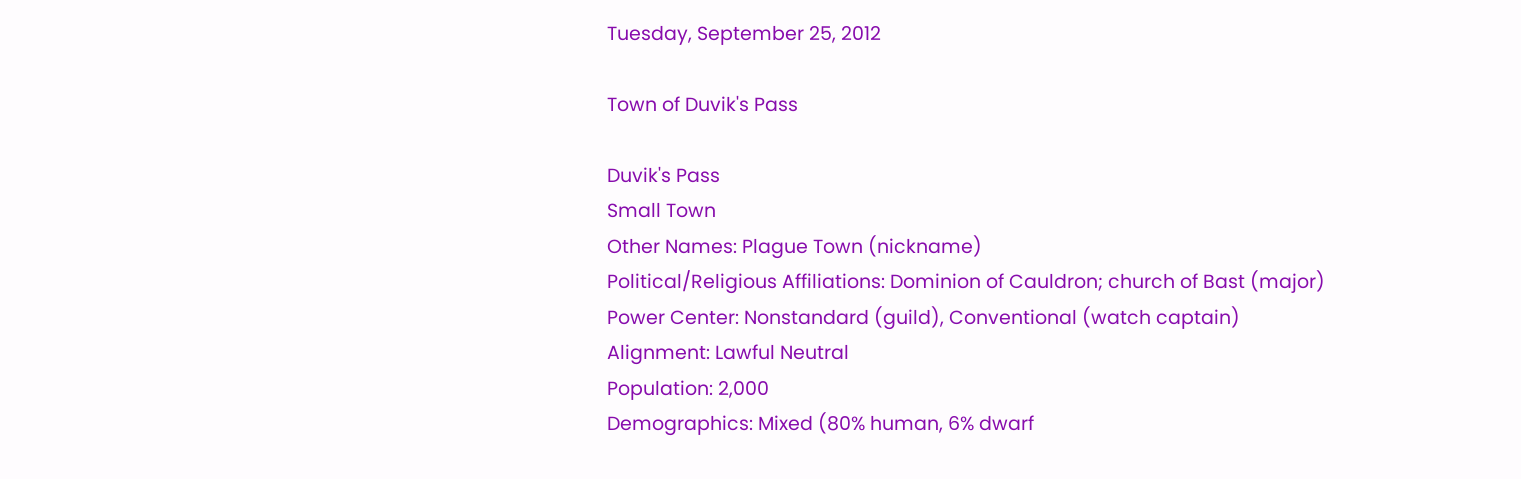Tuesday, September 25, 2012

Town of Duvik's Pass

Duvik's Pass
Small Town
Other Names: Plague Town (nickname)
Political/Religious Affiliations: Dominion of Cauldron; church of Bast (major)
Power Center: Nonstandard (guild), Conventional (watch captain)
Alignment: Lawful Neutral
Population: 2,000
Demographics: Mixed (80% human, 6% dwarf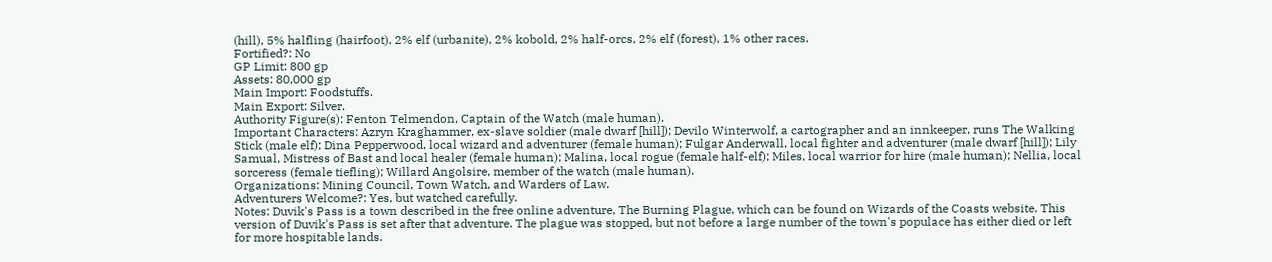(hill), 5% halfling (hairfoot), 2% elf (urbanite), 2% kobold, 2% half-orcs, 2% elf (forest), 1% other races.
Fortified?: No
GP Limit: 800 gp
Assets: 80,000 gp
Main Import: Foodstuffs.
Main Export: Silver.
Authority Figure(s): Fenton Telmendon, Captain of the Watch (male human).
Important Characters: Azryn Kraghammer, ex-slave soldier (male dwarf [hill]); Devilo Winterwolf, a cartographer and an innkeeper, runs The Walking Stick (male elf); Dina Pepperwood, local wizard and adventurer (female human); Fulgar Anderwall, local fighter and adventurer (male dwarf [hill]); Lily Samual, Mistress of Bast and local healer (female human); Malina, local rogue (female half-elf); Miles, local warrior for hire (male human); Nellia, local sorceress (female tiefling); Willard Angolsire, member of the watch (male human).
Organizations: Mining Council, Town Watch, and Warders of Law.
Adventurers Welcome?: Yes, but watched carefully.
Notes: Duvik's Pass is a town described in the free online adventure, The Burning Plague, which can be found on Wizards of the Coasts website. This version of Duvik's Pass is set after that adventure. The plague was stopped, but not before a large number of the town's populace has either died or left for more hospitable lands.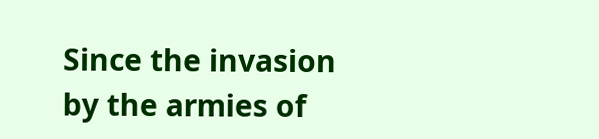Since the invasion by the armies of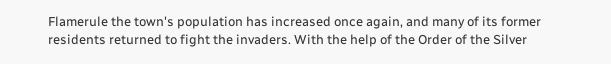Flamerule the town's population has increased once again, and many of its former residents returned to fight the invaders. With the help of the Order of the Silver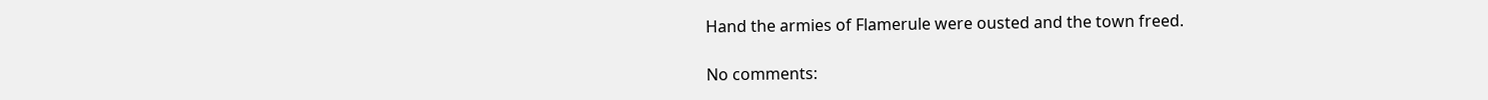Hand the armies of Flamerule were ousted and the town freed.

No comments: